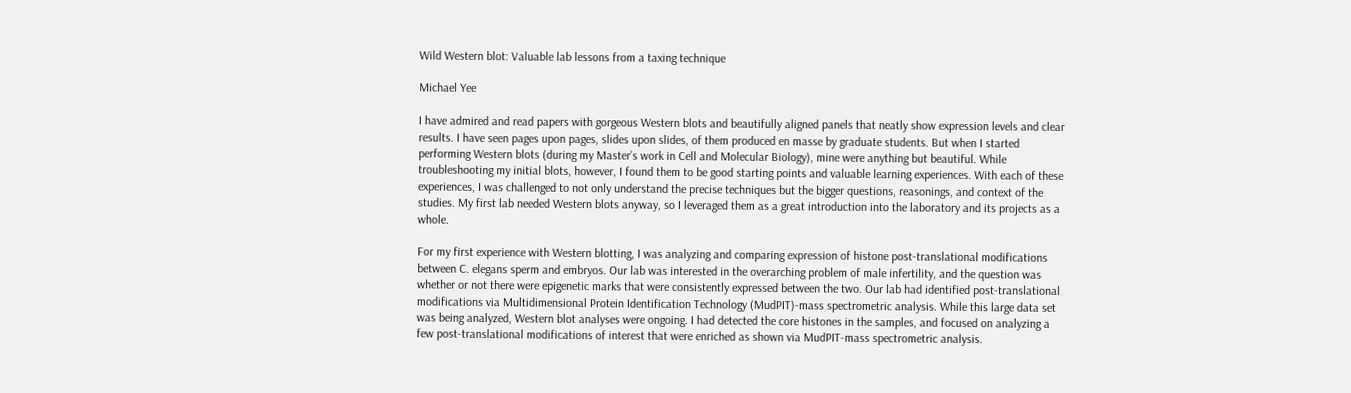Wild Western blot: Valuable lab lessons from a taxing technique

Michael Yee

I have admired and read papers with gorgeous Western blots and beautifully aligned panels that neatly show expression levels and clear results. I have seen pages upon pages, slides upon slides, of them produced en masse by graduate students. But when I started performing Western blots (during my Master’s work in Cell and Molecular Biology), mine were anything but beautiful. While troubleshooting my initial blots, however, I found them to be good starting points and valuable learning experiences. With each of these experiences, I was challenged to not only understand the precise techniques but the bigger questions, reasonings, and context of the studies. My first lab needed Western blots anyway, so I leveraged them as a great introduction into the laboratory and its projects as a whole.

For my first experience with Western blotting, I was analyzing and comparing expression of histone post-translational modifications between C. elegans sperm and embryos. Our lab was interested in the overarching problem of male infertility, and the question was whether or not there were epigenetic marks that were consistently expressed between the two. Our lab had identified post-translational modifications via Multidimensional Protein Identification Technology (MudPIT)-mass spectrometric analysis. While this large data set was being analyzed, Western blot analyses were ongoing. I had detected the core histones in the samples, and focused on analyzing a few post-translational modifications of interest that were enriched as shown via MudPIT-mass spectrometric analysis.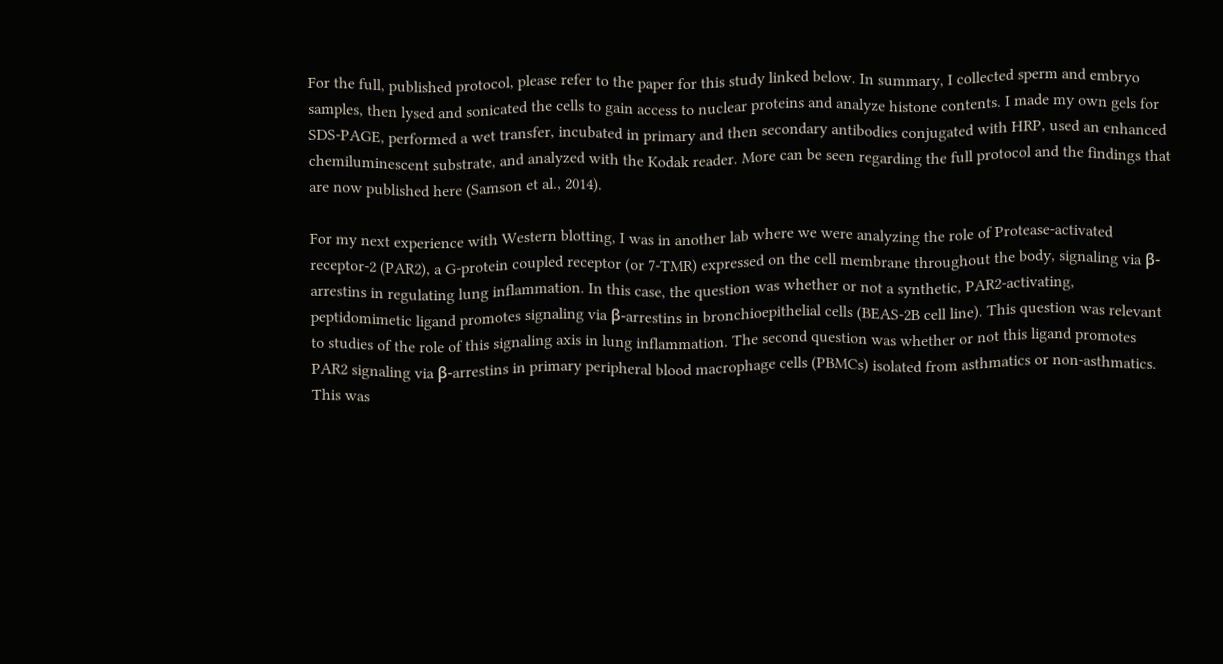For the full, published protocol, please refer to the paper for this study linked below. In summary, I collected sperm and embryo samples, then lysed and sonicated the cells to gain access to nuclear proteins and analyze histone contents. I made my own gels for SDS-PAGE, performed a wet transfer, incubated in primary and then secondary antibodies conjugated with HRP, used an enhanced chemiluminescent substrate, and analyzed with the Kodak reader. More can be seen regarding the full protocol and the findings that are now published here (Samson et al., 2014).

For my next experience with Western blotting, I was in another lab where we were analyzing the role of Protease-activated receptor-2 (PAR2), a G-protein coupled receptor (or 7-TMR) expressed on the cell membrane throughout the body, signaling via β-arrestins in regulating lung inflammation. In this case, the question was whether or not a synthetic, PAR2-activating, peptidomimetic ligand promotes signaling via β-arrestins in bronchioepithelial cells (BEAS-2B cell line). This question was relevant to studies of the role of this signaling axis in lung inflammation. The second question was whether or not this ligand promotes PAR2 signaling via β-arrestins in primary peripheral blood macrophage cells (PBMCs) isolated from asthmatics or non-asthmatics. This was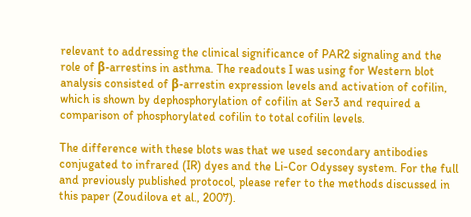relevant to addressing the clinical significance of PAR2 signaling and the role of β-arrestins in asthma. The readouts I was using for Western blot analysis consisted of β-arrestin expression levels and activation of cofilin, which is shown by dephosphorylation of cofilin at Ser3 and required a comparison of phosphorylated cofilin to total cofilin levels.

The difference with these blots was that we used secondary antibodies conjugated to infrared (IR) dyes and the Li-Cor Odyssey system. For the full and previously published protocol, please refer to the methods discussed in this paper (Zoudilova et al., 2007).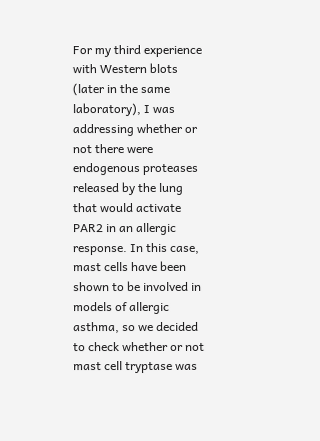For my third experience with Western blots (later in the same laboratory), I was addressing whether or not there were endogenous proteases released by the lung that would activate PAR2 in an allergic response. In this case, mast cells have been shown to be involved in models of allergic asthma, so we decided to check whether or not mast cell tryptase was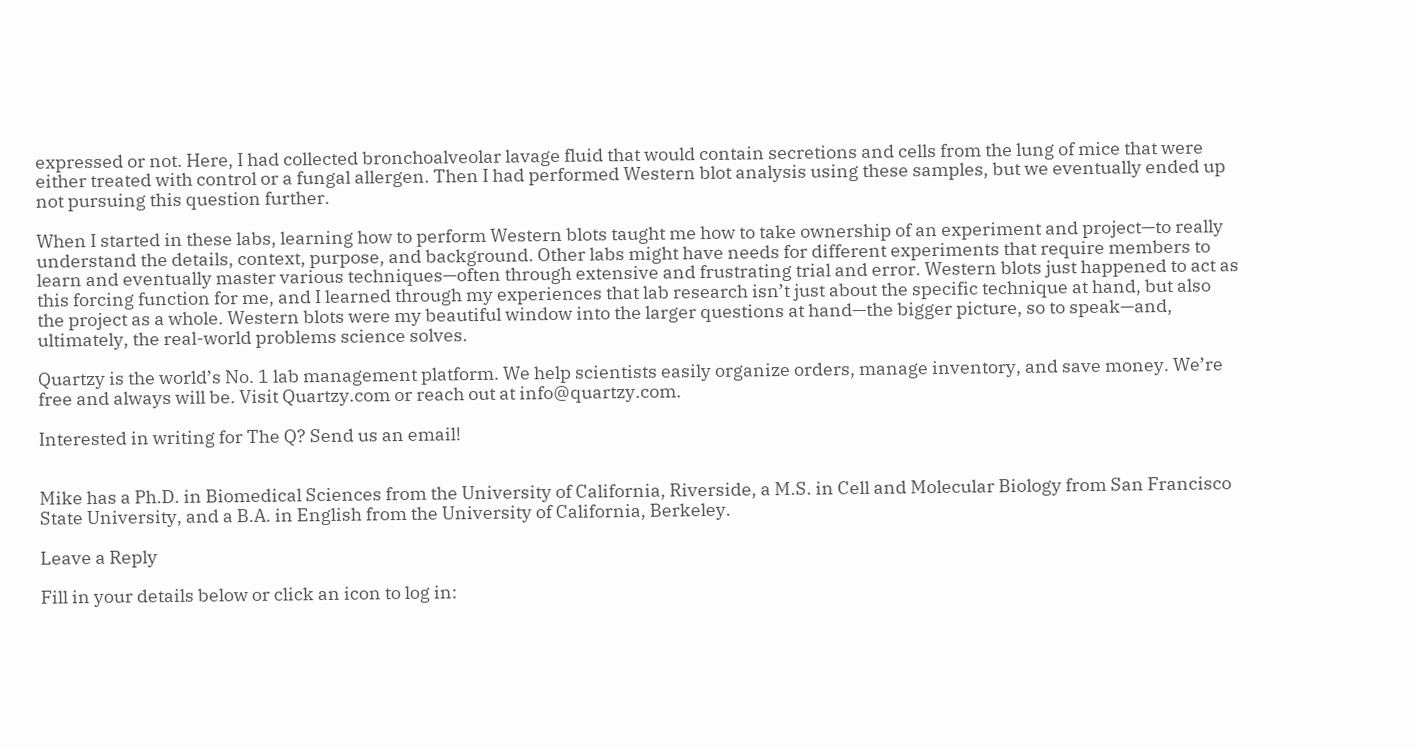expressed or not. Here, I had collected bronchoalveolar lavage fluid that would contain secretions and cells from the lung of mice that were either treated with control or a fungal allergen. Then I had performed Western blot analysis using these samples, but we eventually ended up not pursuing this question further.

When I started in these labs, learning how to perform Western blots taught me how to take ownership of an experiment and project—to really understand the details, context, purpose, and background. Other labs might have needs for different experiments that require members to learn and eventually master various techniques—often through extensive and frustrating trial and error. Western blots just happened to act as this forcing function for me, and I learned through my experiences that lab research isn’t just about the specific technique at hand, but also the project as a whole. Western blots were my beautiful window into the larger questions at hand—the bigger picture, so to speak—and, ultimately, the real-world problems science solves.

Quartzy is the world’s No. 1 lab management platform. We help scientists easily organize orders, manage inventory, and save money. We’re free and always will be. Visit Quartzy.com or reach out at info@quartzy.com.

Interested in writing for The Q? Send us an email!


Mike has a Ph.D. in Biomedical Sciences from the University of California, Riverside, a M.S. in Cell and Molecular Biology from San Francisco State University, and a B.A. in English from the University of California, Berkeley.

Leave a Reply

Fill in your details below or click an icon to log in: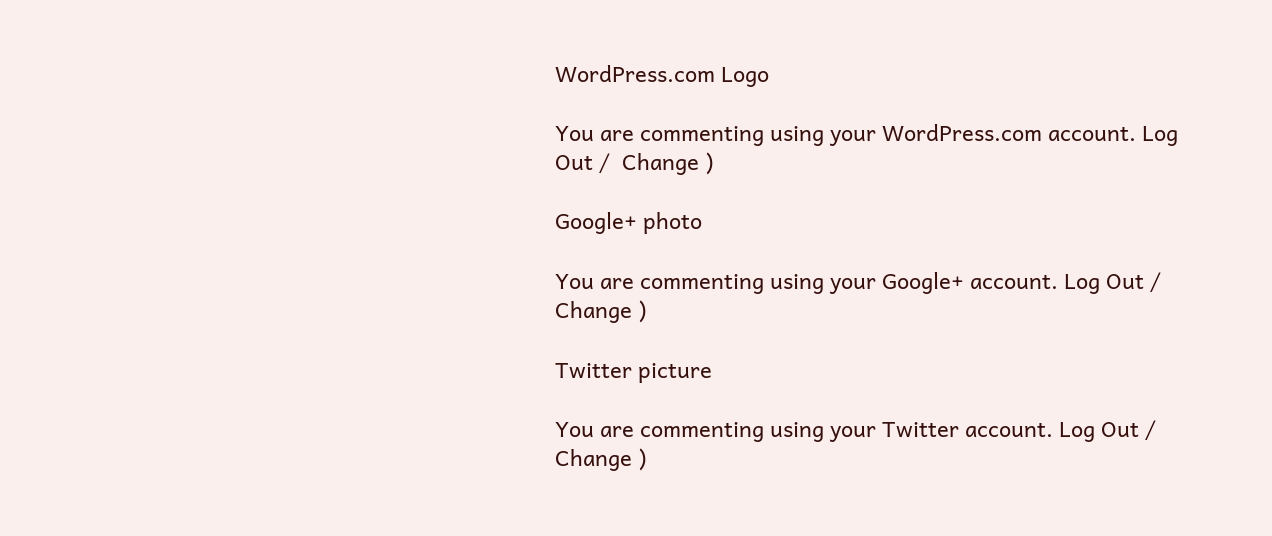WordPress.com Logo

You are commenting using your WordPress.com account. Log Out /  Change )

Google+ photo

You are commenting using your Google+ account. Log Out /  Change )

Twitter picture

You are commenting using your Twitter account. Log Out /  Change )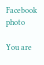Facebook photo

You are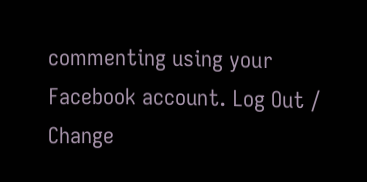commenting using your Facebook account. Log Out /  Change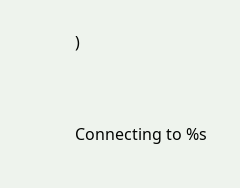)


Connecting to %s